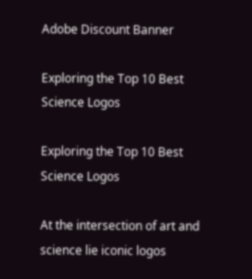Adobe Discount Banner

Exploring the Top 10 Best Science Logos

Exploring the Top 10 Best Science Logos

At the intersection of art and science lie iconic logos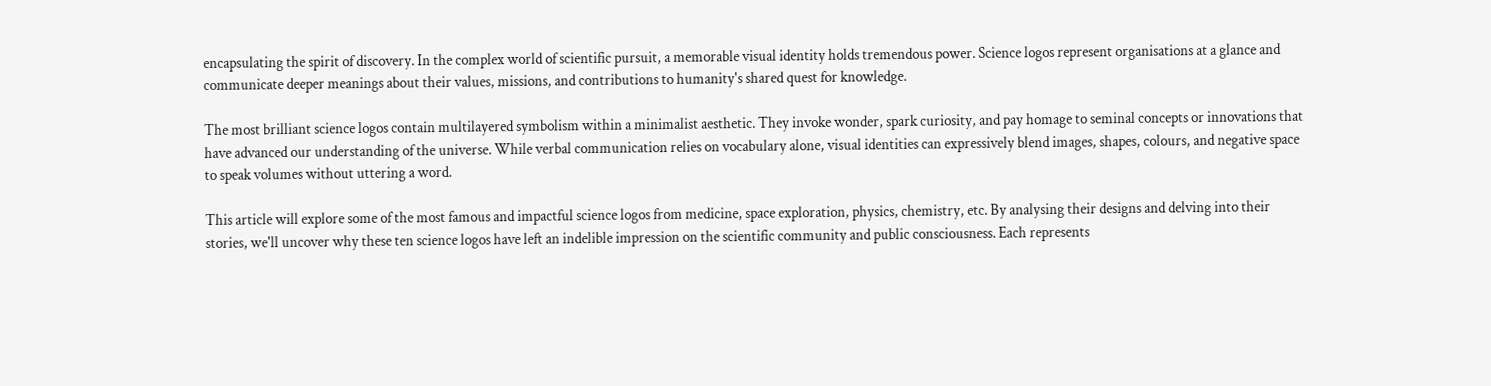encapsulating the spirit of discovery. In the complex world of scientific pursuit, a memorable visual identity holds tremendous power. Science logos represent organisations at a glance and communicate deeper meanings about their values, missions, and contributions to humanity's shared quest for knowledge.

The most brilliant science logos contain multilayered symbolism within a minimalist aesthetic. They invoke wonder, spark curiosity, and pay homage to seminal concepts or innovations that have advanced our understanding of the universe. While verbal communication relies on vocabulary alone, visual identities can expressively blend images, shapes, colours, and negative space to speak volumes without uttering a word.

This article will explore some of the most famous and impactful science logos from medicine, space exploration, physics, chemistry, etc. By analysing their designs and delving into their stories, we'll uncover why these ten science logos have left an indelible impression on the scientific community and public consciousness. Each represents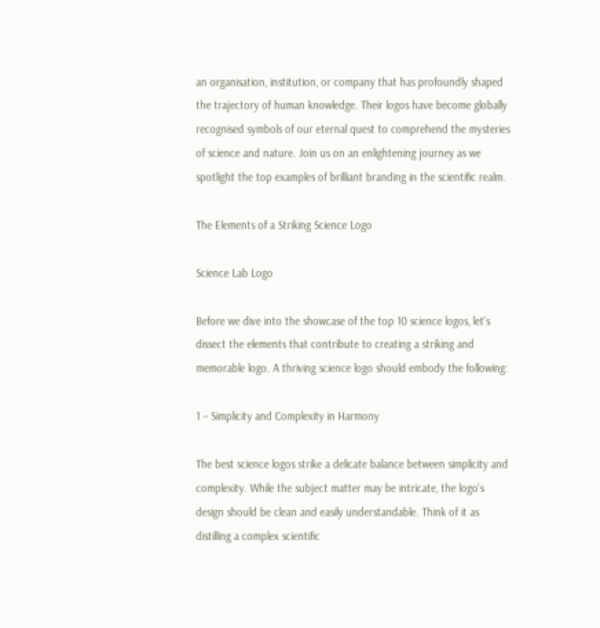an organisation, institution, or company that has profoundly shaped the trajectory of human knowledge. Their logos have become globally recognised symbols of our eternal quest to comprehend the mysteries of science and nature. Join us on an enlightening journey as we spotlight the top examples of brilliant branding in the scientific realm.

The Elements of a Striking Science Logo

Science Lab Logo

Before we dive into the showcase of the top 10 science logos, let's dissect the elements that contribute to creating a striking and memorable logo. A thriving science logo should embody the following:

1 – Simplicity and Complexity in Harmony

The best science logos strike a delicate balance between simplicity and complexity. While the subject matter may be intricate, the logo's design should be clean and easily understandable. Think of it as distilling a complex scientific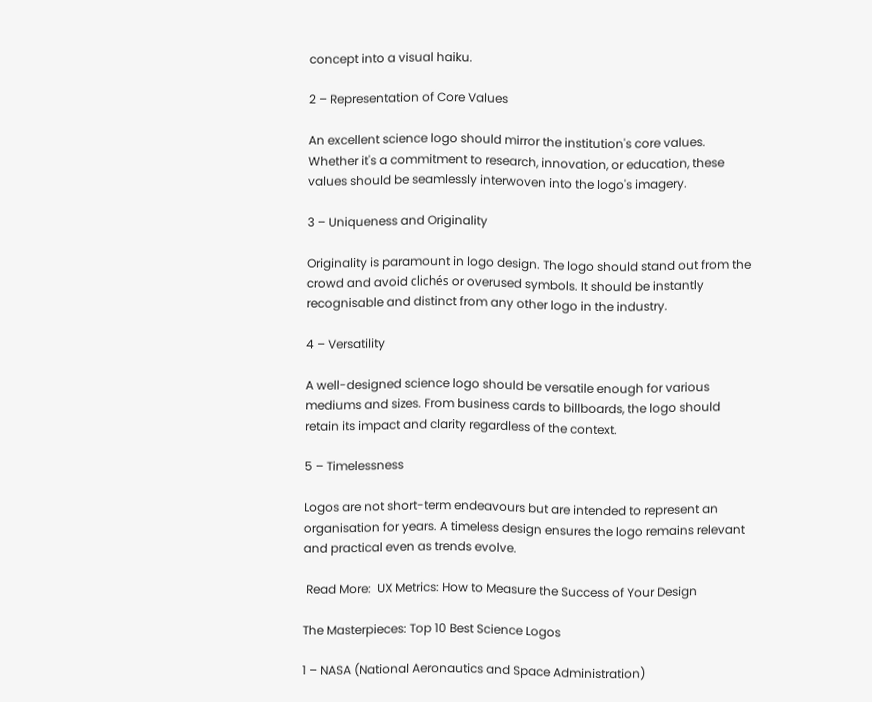concept into a visual haiku.

2 – Representation of Core Values

An excellent science logo should mirror the institution's core values. Whether it's a commitment to research, innovation, or education, these values should be seamlessly interwoven into the logo's imagery.

3 – Uniqueness and Originality

Originality is paramount in logo design. The logo should stand out from the crowd and avoid clichés or overused symbols. It should be instantly recognisable and distinct from any other logo in the industry.

4 – Versatility

A well-designed science logo should be versatile enough for various mediums and sizes. From business cards to billboards, the logo should retain its impact and clarity regardless of the context.

5 – Timelessness

Logos are not short-term endeavours but are intended to represent an organisation for years. A timeless design ensures the logo remains relevant and practical even as trends evolve.

 Read More:  UX Metrics: How to Measure the Success of Your Design

The Masterpieces: Top 10 Best Science Logos

1 – NASA (National Aeronautics and Space Administration)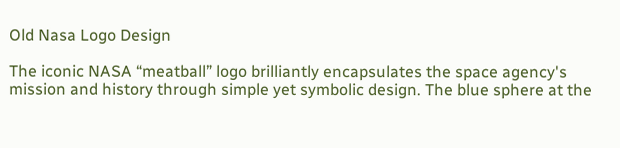Old Nasa Logo Design

The iconic NASA “meatball” logo brilliantly encapsulates the space agency's mission and history through simple yet symbolic design. The blue sphere at the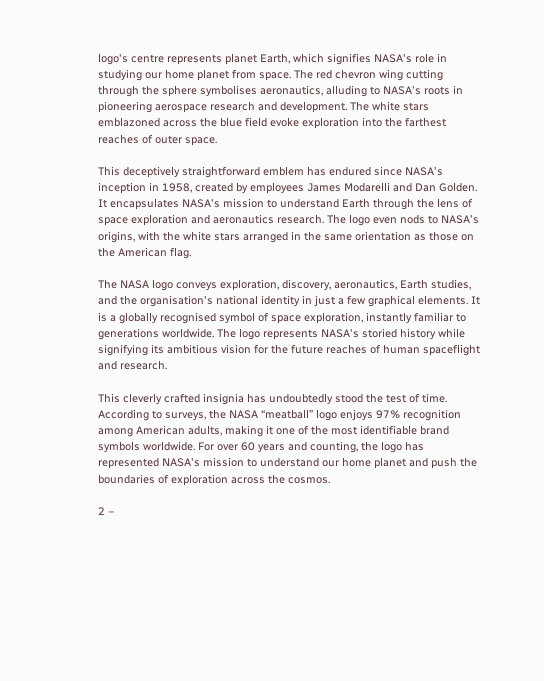logo's centre represents planet Earth, which signifies NASA's role in studying our home planet from space. The red chevron wing cutting through the sphere symbolises aeronautics, alluding to NASA's roots in pioneering aerospace research and development. The white stars emblazoned across the blue field evoke exploration into the farthest reaches of outer space.

This deceptively straightforward emblem has endured since NASA's inception in 1958, created by employees James Modarelli and Dan Golden. It encapsulates NASA's mission to understand Earth through the lens of space exploration and aeronautics research. The logo even nods to NASA's origins, with the white stars arranged in the same orientation as those on the American flag.

The NASA logo conveys exploration, discovery, aeronautics, Earth studies, and the organisation's national identity in just a few graphical elements. It is a globally recognised symbol of space exploration, instantly familiar to generations worldwide. The logo represents NASA's storied history while signifying its ambitious vision for the future reaches of human spaceflight and research.

This cleverly crafted insignia has undoubtedly stood the test of time. According to surveys, the NASA “meatball” logo enjoys 97% recognition among American adults, making it one of the most identifiable brand symbols worldwide. For over 60 years and counting, the logo has represented NASA's mission to understand our home planet and push the boundaries of exploration across the cosmos.

2 –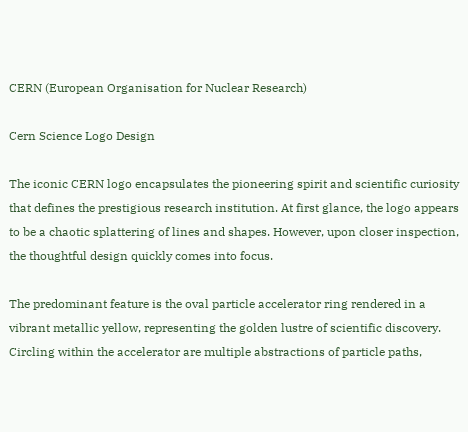CERN (European Organisation for Nuclear Research)

Cern Science Logo Design

The iconic CERN logo encapsulates the pioneering spirit and scientific curiosity that defines the prestigious research institution. At first glance, the logo appears to be a chaotic splattering of lines and shapes. However, upon closer inspection, the thoughtful design quickly comes into focus.

The predominant feature is the oval particle accelerator ring rendered in a vibrant metallic yellow, representing the golden lustre of scientific discovery. Circling within the accelerator are multiple abstractions of particle paths,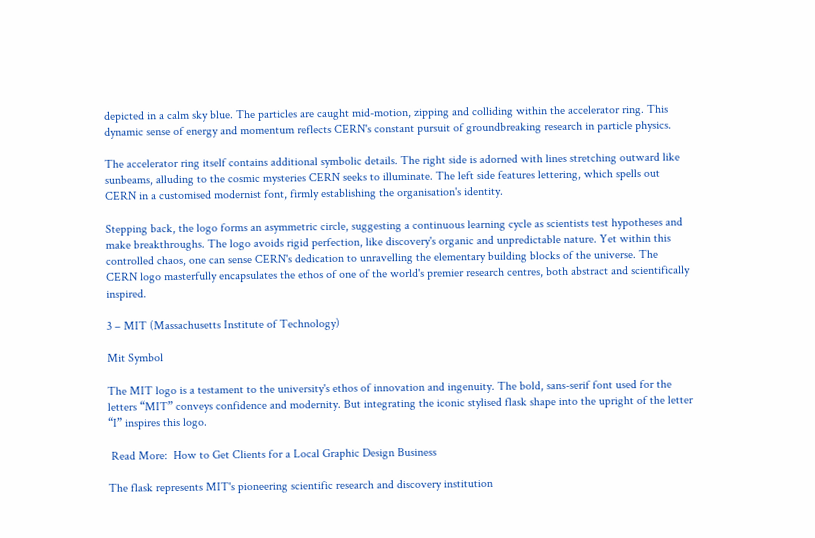depicted in a calm sky blue. The particles are caught mid-motion, zipping and colliding within the accelerator ring. This dynamic sense of energy and momentum reflects CERN's constant pursuit of groundbreaking research in particle physics.

The accelerator ring itself contains additional symbolic details. The right side is adorned with lines stretching outward like sunbeams, alluding to the cosmic mysteries CERN seeks to illuminate. The left side features lettering, which spells out CERN in a customised modernist font, firmly establishing the organisation's identity.

Stepping back, the logo forms an asymmetric circle, suggesting a continuous learning cycle as scientists test hypotheses and make breakthroughs. The logo avoids rigid perfection, like discovery's organic and unpredictable nature. Yet within this controlled chaos, one can sense CERN's dedication to unravelling the elementary building blocks of the universe. The CERN logo masterfully encapsulates the ethos of one of the world's premier research centres, both abstract and scientifically inspired.

3 – MIT (Massachusetts Institute of Technology)

Mit Symbol

The MIT logo is a testament to the university's ethos of innovation and ingenuity. The bold, sans-serif font used for the letters “MIT” conveys confidence and modernity. But integrating the iconic stylised flask shape into the upright of the letter “I” inspires this logo.

 Read More:  How to Get Clients for a Local Graphic Design Business

The flask represents MIT's pioneering scientific research and discovery institution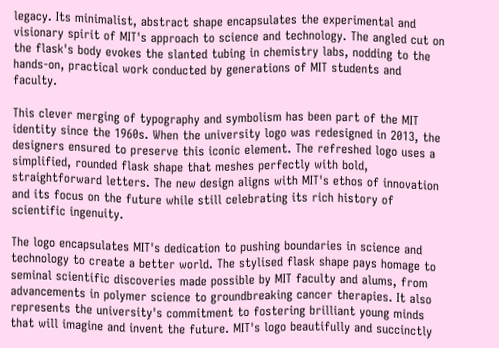legacy. Its minimalist, abstract shape encapsulates the experimental and visionary spirit of MIT's approach to science and technology. The angled cut on the flask's body evokes the slanted tubing in chemistry labs, nodding to the hands-on, practical work conducted by generations of MIT students and faculty.

This clever merging of typography and symbolism has been part of the MIT identity since the 1960s. When the university logo was redesigned in 2013, the designers ensured to preserve this iconic element. The refreshed logo uses a simplified, rounded flask shape that meshes perfectly with bold, straightforward letters. The new design aligns with MIT's ethos of innovation and its focus on the future while still celebrating its rich history of scientific ingenuity.

The logo encapsulates MIT's dedication to pushing boundaries in science and technology to create a better world. The stylised flask shape pays homage to seminal scientific discoveries made possible by MIT faculty and alums, from advancements in polymer science to groundbreaking cancer therapies. It also represents the university's commitment to fostering brilliant young minds that will imagine and invent the future. MIT's logo beautifully and succinctly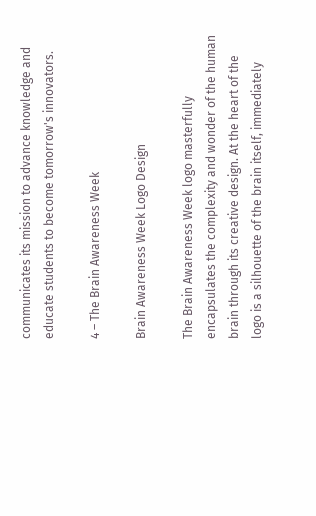communicates its mission to advance knowledge and educate students to become tomorrow's innovators.

4 – The Brain Awareness Week

Brain Awareness Week Logo Design

The Brain Awareness Week logo masterfully encapsulates the complexity and wonder of the human brain through its creative design. At the heart of the logo is a silhouette of the brain itself, immediately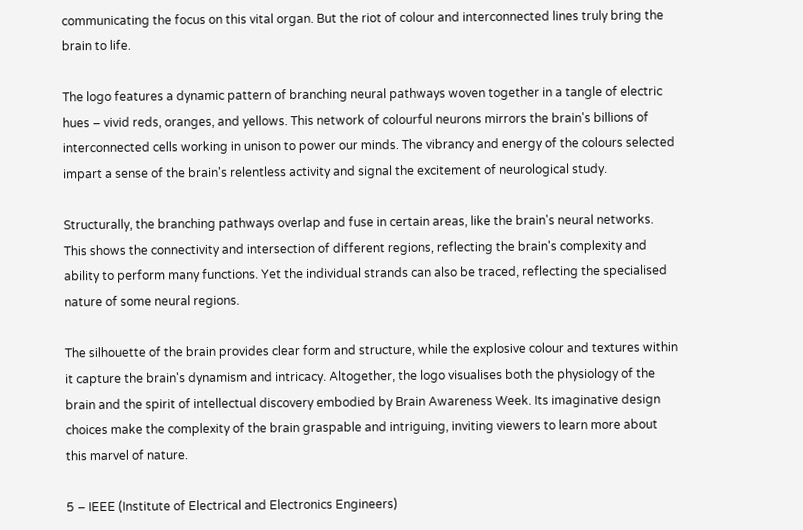communicating the focus on this vital organ. But the riot of colour and interconnected lines truly bring the brain to life.

The logo features a dynamic pattern of branching neural pathways woven together in a tangle of electric hues – vivid reds, oranges, and yellows. This network of colourful neurons mirrors the brain's billions of interconnected cells working in unison to power our minds. The vibrancy and energy of the colours selected impart a sense of the brain's relentless activity and signal the excitement of neurological study.

Structurally, the branching pathways overlap and fuse in certain areas, like the brain's neural networks. This shows the connectivity and intersection of different regions, reflecting the brain's complexity and ability to perform many functions. Yet the individual strands can also be traced, reflecting the specialised nature of some neural regions.

The silhouette of the brain provides clear form and structure, while the explosive colour and textures within it capture the brain's dynamism and intricacy. Altogether, the logo visualises both the physiology of the brain and the spirit of intellectual discovery embodied by Brain Awareness Week. Its imaginative design choices make the complexity of the brain graspable and intriguing, inviting viewers to learn more about this marvel of nature.

5 – IEEE (Institute of Electrical and Electronics Engineers)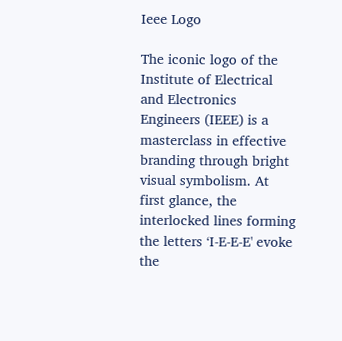Ieee Logo

The iconic logo of the Institute of Electrical and Electronics Engineers (IEEE) is a masterclass in effective branding through bright visual symbolism. At first glance, the interlocked lines forming the letters ‘I-E-E-E' evoke the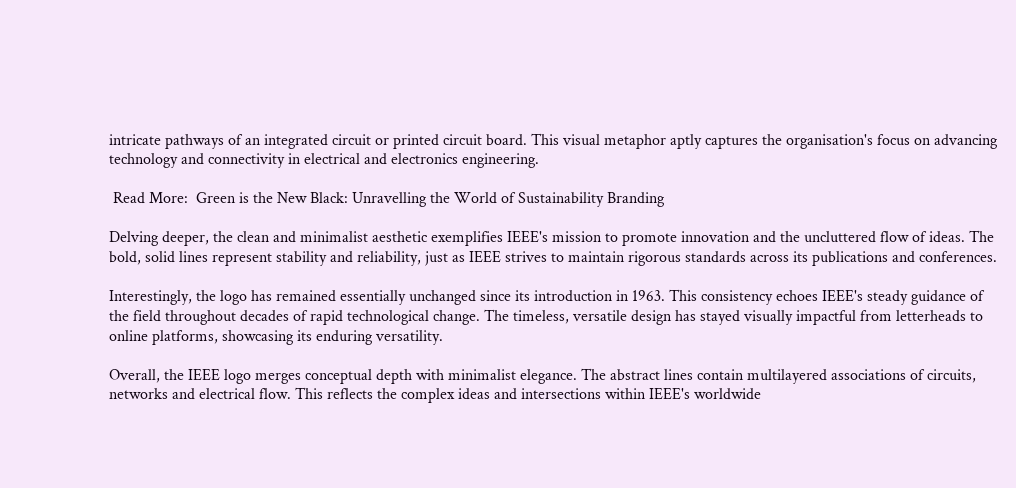intricate pathways of an integrated circuit or printed circuit board. This visual metaphor aptly captures the organisation's focus on advancing technology and connectivity in electrical and electronics engineering.

 Read More:  Green is the New Black: Unravelling the World of Sustainability Branding

Delving deeper, the clean and minimalist aesthetic exemplifies IEEE's mission to promote innovation and the uncluttered flow of ideas. The bold, solid lines represent stability and reliability, just as IEEE strives to maintain rigorous standards across its publications and conferences.

Interestingly, the logo has remained essentially unchanged since its introduction in 1963. This consistency echoes IEEE's steady guidance of the field throughout decades of rapid technological change. The timeless, versatile design has stayed visually impactful from letterheads to online platforms, showcasing its enduring versatility.

Overall, the IEEE logo merges conceptual depth with minimalist elegance. The abstract lines contain multilayered associations of circuits, networks and electrical flow. This reflects the complex ideas and intersections within IEEE's worldwide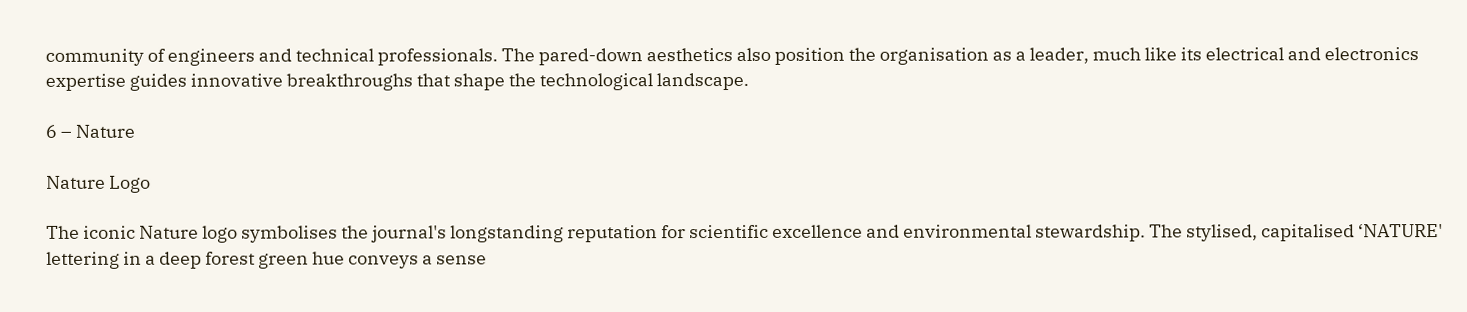community of engineers and technical professionals. The pared-down aesthetics also position the organisation as a leader, much like its electrical and electronics expertise guides innovative breakthroughs that shape the technological landscape.

6 – Nature

Nature Logo

The iconic Nature logo symbolises the journal's longstanding reputation for scientific excellence and environmental stewardship. The stylised, capitalised ‘NATURE' lettering in a deep forest green hue conveys a sense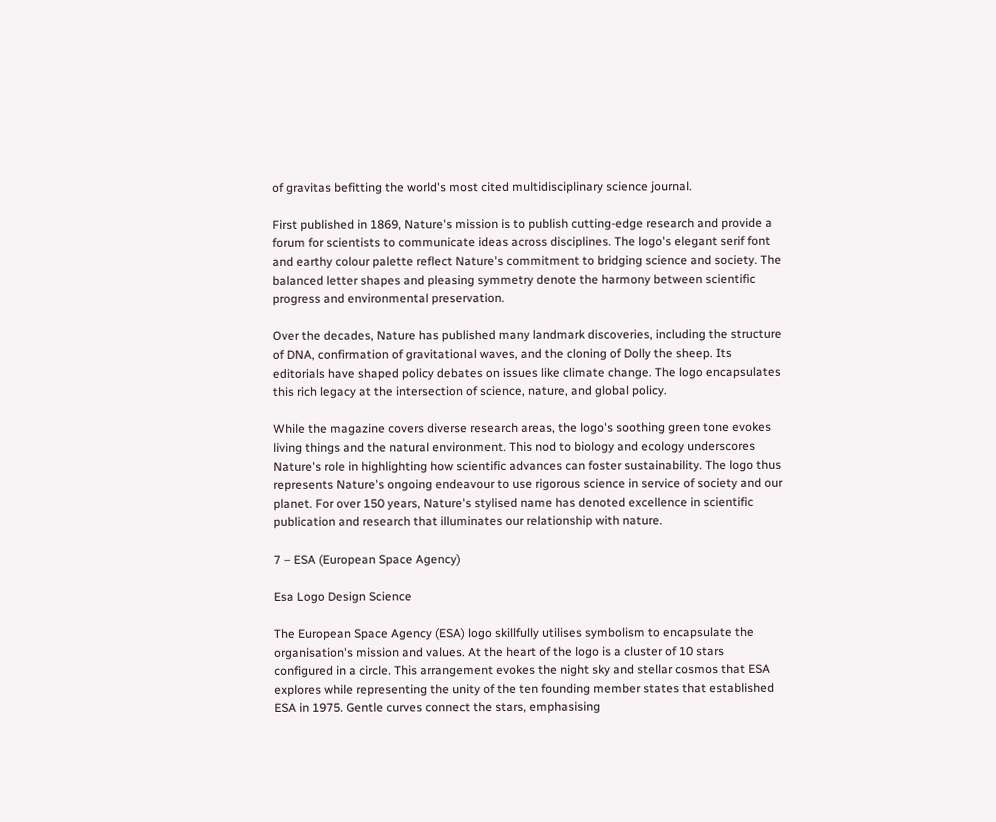of gravitas befitting the world's most cited multidisciplinary science journal.

First published in 1869, Nature's mission is to publish cutting-edge research and provide a forum for scientists to communicate ideas across disciplines. The logo's elegant serif font and earthy colour palette reflect Nature's commitment to bridging science and society. The balanced letter shapes and pleasing symmetry denote the harmony between scientific progress and environmental preservation.

Over the decades, Nature has published many landmark discoveries, including the structure of DNA, confirmation of gravitational waves, and the cloning of Dolly the sheep. Its editorials have shaped policy debates on issues like climate change. The logo encapsulates this rich legacy at the intersection of science, nature, and global policy.

While the magazine covers diverse research areas, the logo's soothing green tone evokes living things and the natural environment. This nod to biology and ecology underscores Nature's role in highlighting how scientific advances can foster sustainability. The logo thus represents Nature's ongoing endeavour to use rigorous science in service of society and our planet. For over 150 years, Nature's stylised name has denoted excellence in scientific publication and research that illuminates our relationship with nature.

7 – ESA (European Space Agency)

Esa Logo Design Science

The European Space Agency (ESA) logo skillfully utilises symbolism to encapsulate the organisation's mission and values. At the heart of the logo is a cluster of 10 stars configured in a circle. This arrangement evokes the night sky and stellar cosmos that ESA explores while representing the unity of the ten founding member states that established ESA in 1975. Gentle curves connect the stars, emphasising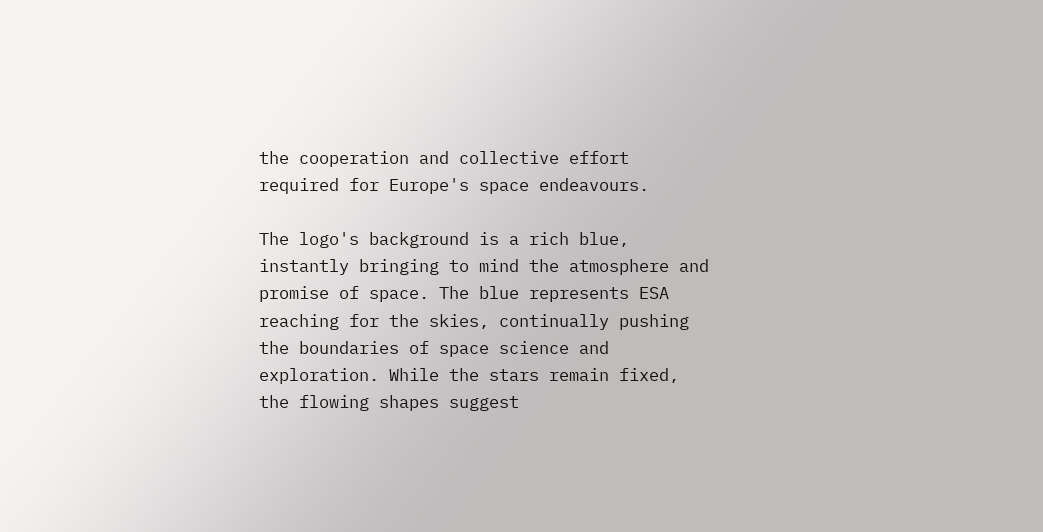the cooperation and collective effort required for Europe's space endeavours.

The logo's background is a rich blue, instantly bringing to mind the atmosphere and promise of space. The blue represents ESA reaching for the skies, continually pushing the boundaries of space science and exploration. While the stars remain fixed, the flowing shapes suggest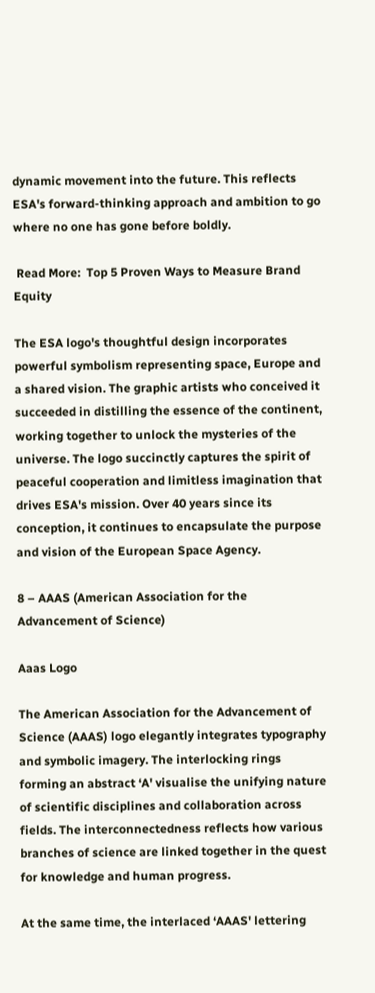dynamic movement into the future. This reflects ESA's forward-thinking approach and ambition to go where no one has gone before boldly.

 Read More:  Top 5 Proven Ways to Measure Brand Equity

The ESA logo's thoughtful design incorporates powerful symbolism representing space, Europe and a shared vision. The graphic artists who conceived it succeeded in distilling the essence of the continent, working together to unlock the mysteries of the universe. The logo succinctly captures the spirit of peaceful cooperation and limitless imagination that drives ESA's mission. Over 40 years since its conception, it continues to encapsulate the purpose and vision of the European Space Agency.

8 – AAAS (American Association for the Advancement of Science)

Aaas Logo

The American Association for the Advancement of Science (AAAS) logo elegantly integrates typography and symbolic imagery. The interlocking rings forming an abstract ‘A' visualise the unifying nature of scientific disciplines and collaboration across fields. The interconnectedness reflects how various branches of science are linked together in the quest for knowledge and human progress.

At the same time, the interlaced ‘AAAS' lettering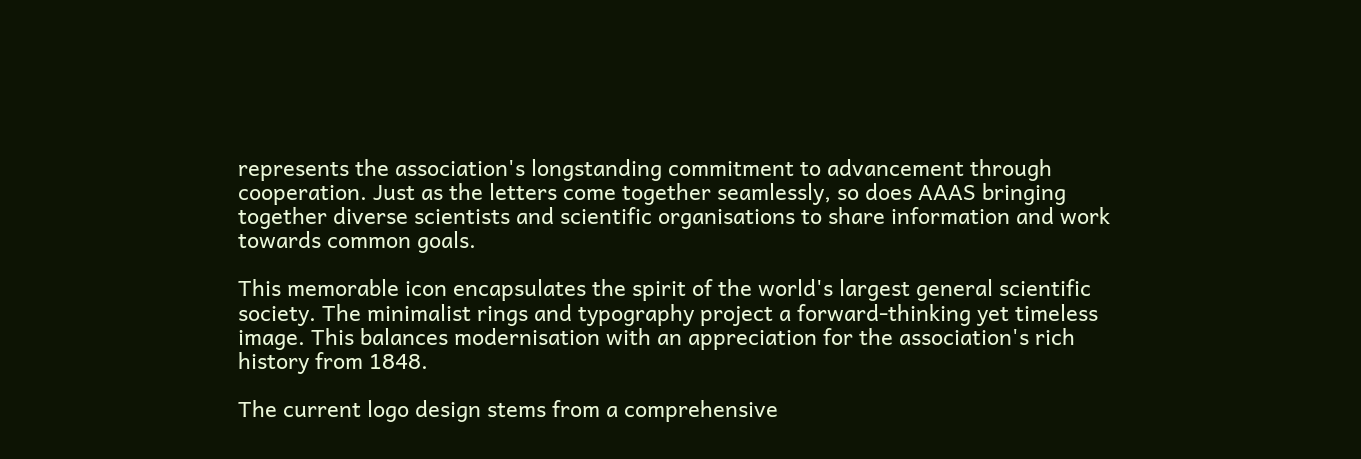represents the association's longstanding commitment to advancement through cooperation. Just as the letters come together seamlessly, so does AAAS bringing together diverse scientists and scientific organisations to share information and work towards common goals.

This memorable icon encapsulates the spirit of the world's largest general scientific society. The minimalist rings and typography project a forward-thinking yet timeless image. This balances modernisation with an appreciation for the association's rich history from 1848.

The current logo design stems from a comprehensive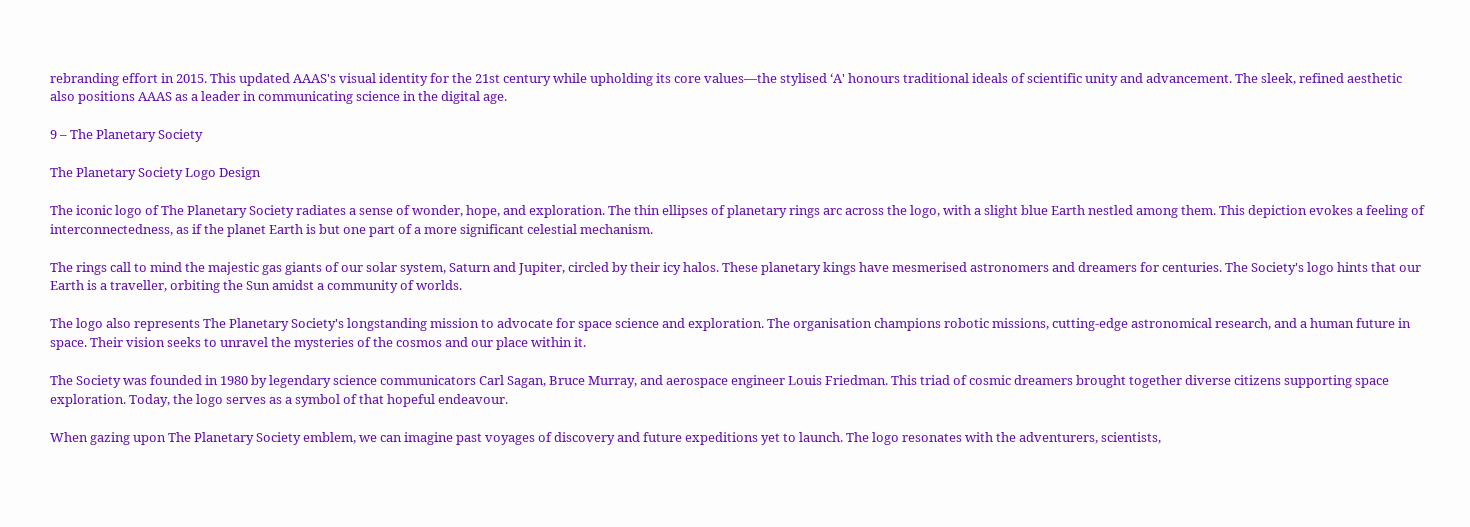rebranding effort in 2015. This updated AAAS's visual identity for the 21st century while upholding its core values—the stylised ‘A' honours traditional ideals of scientific unity and advancement. The sleek, refined aesthetic also positions AAAS as a leader in communicating science in the digital age.

9 – The Planetary Society

The Planetary Society Logo Design

The iconic logo of The Planetary Society radiates a sense of wonder, hope, and exploration. The thin ellipses of planetary rings arc across the logo, with a slight blue Earth nestled among them. This depiction evokes a feeling of interconnectedness, as if the planet Earth is but one part of a more significant celestial mechanism.

The rings call to mind the majestic gas giants of our solar system, Saturn and Jupiter, circled by their icy halos. These planetary kings have mesmerised astronomers and dreamers for centuries. The Society's logo hints that our Earth is a traveller, orbiting the Sun amidst a community of worlds.

The logo also represents The Planetary Society's longstanding mission to advocate for space science and exploration. The organisation champions robotic missions, cutting-edge astronomical research, and a human future in space. Their vision seeks to unravel the mysteries of the cosmos and our place within it.

The Society was founded in 1980 by legendary science communicators Carl Sagan, Bruce Murray, and aerospace engineer Louis Friedman. This triad of cosmic dreamers brought together diverse citizens supporting space exploration. Today, the logo serves as a symbol of that hopeful endeavour.

When gazing upon The Planetary Society emblem, we can imagine past voyages of discovery and future expeditions yet to launch. The logo resonates with the adventurers, scientists,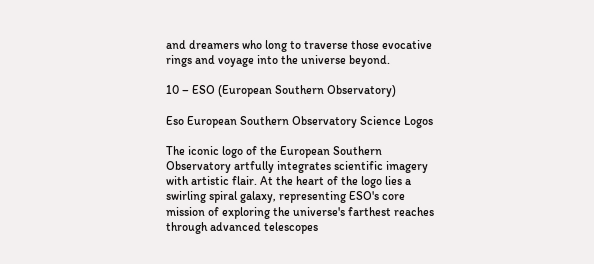and dreamers who long to traverse those evocative rings and voyage into the universe beyond.

10 – ESO (European Southern Observatory)

Eso European Southern Observatory Science Logos

The iconic logo of the European Southern Observatory artfully integrates scientific imagery with artistic flair. At the heart of the logo lies a swirling spiral galaxy, representing ESO's core mission of exploring the universe's farthest reaches through advanced telescopes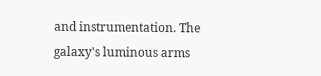and instrumentation. The galaxy's luminous arms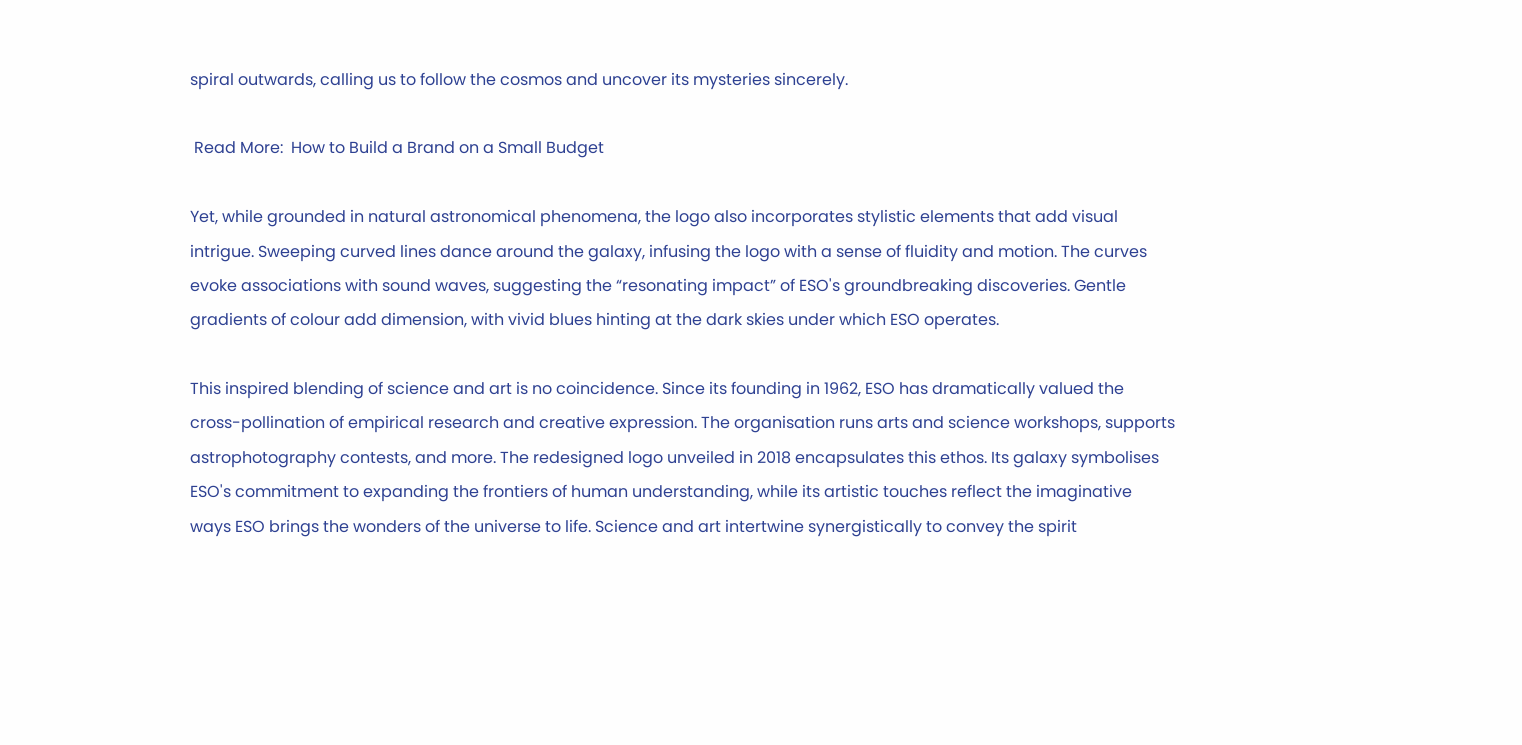spiral outwards, calling us to follow the cosmos and uncover its mysteries sincerely.

 Read More:  How to Build a Brand on a Small Budget

Yet, while grounded in natural astronomical phenomena, the logo also incorporates stylistic elements that add visual intrigue. Sweeping curved lines dance around the galaxy, infusing the logo with a sense of fluidity and motion. The curves evoke associations with sound waves, suggesting the “resonating impact” of ESO's groundbreaking discoveries. Gentle gradients of colour add dimension, with vivid blues hinting at the dark skies under which ESO operates.

This inspired blending of science and art is no coincidence. Since its founding in 1962, ESO has dramatically valued the cross-pollination of empirical research and creative expression. The organisation runs arts and science workshops, supports astrophotography contests, and more. The redesigned logo unveiled in 2018 encapsulates this ethos. Its galaxy symbolises ESO's commitment to expanding the frontiers of human understanding, while its artistic touches reflect the imaginative ways ESO brings the wonders of the universe to life. Science and art intertwine synergistically to convey the spirit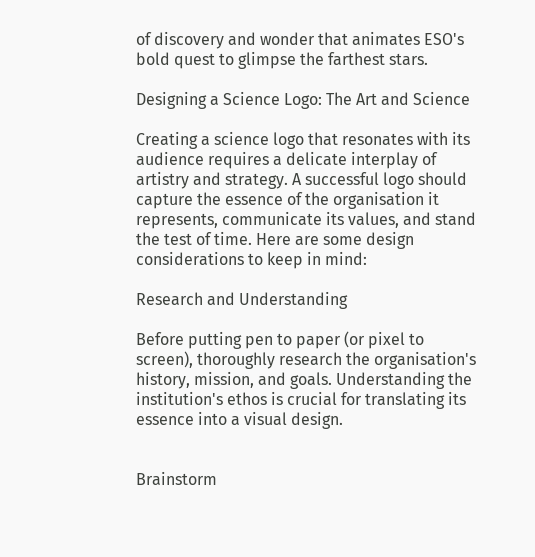of discovery and wonder that animates ESO's bold quest to glimpse the farthest stars.

Designing a Science Logo: The Art and Science

Creating a science logo that resonates with its audience requires a delicate interplay of artistry and strategy. A successful logo should capture the essence of the organisation it represents, communicate its values, and stand the test of time. Here are some design considerations to keep in mind:

Research and Understanding

Before putting pen to paper (or pixel to screen), thoroughly research the organisation's history, mission, and goals. Understanding the institution's ethos is crucial for translating its essence into a visual design.


Brainstorm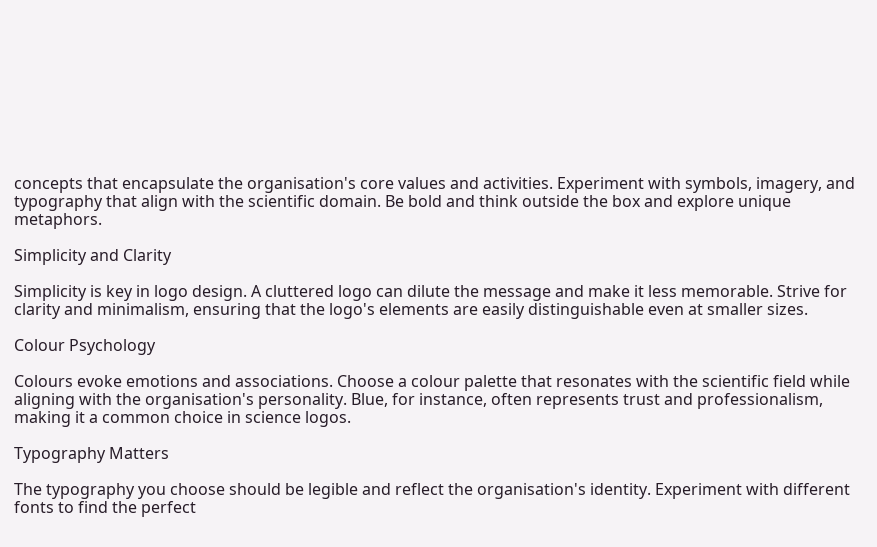concepts that encapsulate the organisation's core values and activities. Experiment with symbols, imagery, and typography that align with the scientific domain. Be bold and think outside the box and explore unique metaphors.

Simplicity and Clarity

Simplicity is key in logo design. A cluttered logo can dilute the message and make it less memorable. Strive for clarity and minimalism, ensuring that the logo's elements are easily distinguishable even at smaller sizes.

Colour Psychology

Colours evoke emotions and associations. Choose a colour palette that resonates with the scientific field while aligning with the organisation's personality. Blue, for instance, often represents trust and professionalism, making it a common choice in science logos.

Typography Matters

The typography you choose should be legible and reflect the organisation's identity. Experiment with different fonts to find the perfect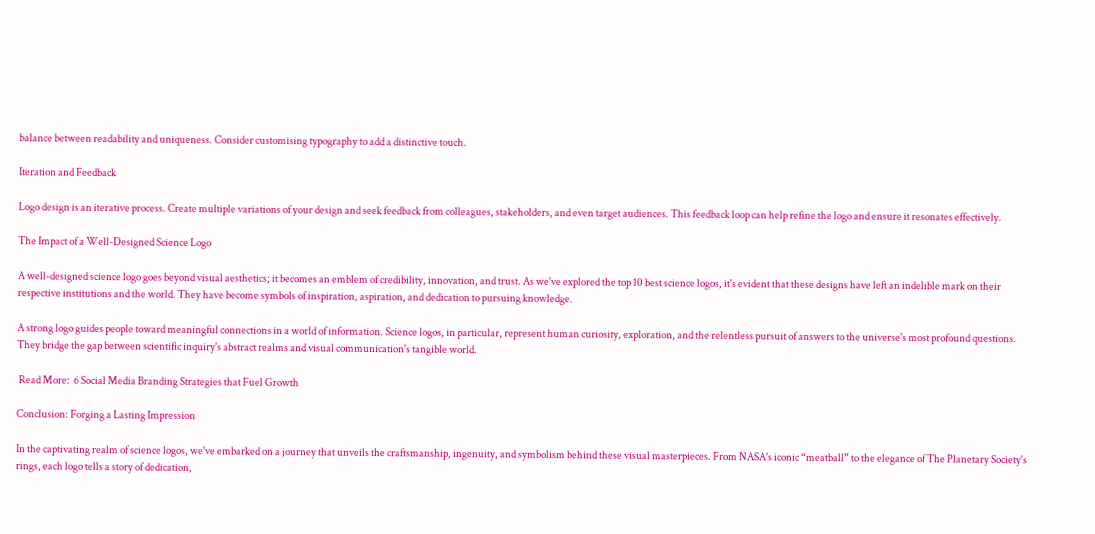balance between readability and uniqueness. Consider customising typography to add a distinctive touch.

Iteration and Feedback

Logo design is an iterative process. Create multiple variations of your design and seek feedback from colleagues, stakeholders, and even target audiences. This feedback loop can help refine the logo and ensure it resonates effectively.

The Impact of a Well-Designed Science Logo

A well-designed science logo goes beyond visual aesthetics; it becomes an emblem of credibility, innovation, and trust. As we've explored the top 10 best science logos, it's evident that these designs have left an indelible mark on their respective institutions and the world. They have become symbols of inspiration, aspiration, and dedication to pursuing knowledge.

A strong logo guides people toward meaningful connections in a world of information. Science logos, in particular, represent human curiosity, exploration, and the relentless pursuit of answers to the universe's most profound questions. They bridge the gap between scientific inquiry's abstract realms and visual communication's tangible world.

 Read More:  6 Social Media Branding Strategies that Fuel Growth

Conclusion: Forging a Lasting Impression

In the captivating realm of science logos, we've embarked on a journey that unveils the craftsmanship, ingenuity, and symbolism behind these visual masterpieces. From NASA's iconic “meatball” to the elegance of The Planetary Society's rings, each logo tells a story of dedication,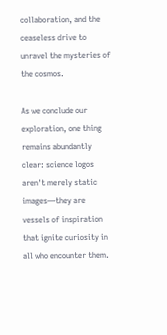collaboration, and the ceaseless drive to unravel the mysteries of the cosmos.

As we conclude our exploration, one thing remains abundantly clear: science logos aren't merely static images—they are vessels of inspiration that ignite curiosity in all who encounter them.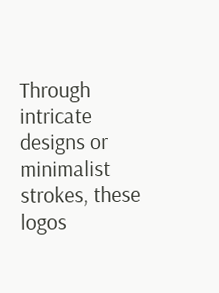Through intricate designs or minimalist strokes, these logos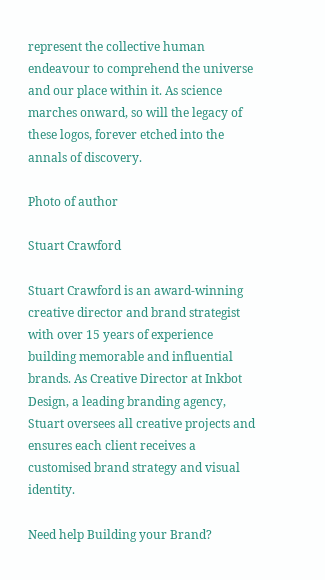represent the collective human endeavour to comprehend the universe and our place within it. As science marches onward, so will the legacy of these logos, forever etched into the annals of discovery.

Photo of author

Stuart Crawford

Stuart Crawford is an award-winning creative director and brand strategist with over 15 years of experience building memorable and influential brands. As Creative Director at Inkbot Design, a leading branding agency, Stuart oversees all creative projects and ensures each client receives a customised brand strategy and visual identity.

Need help Building your Brand?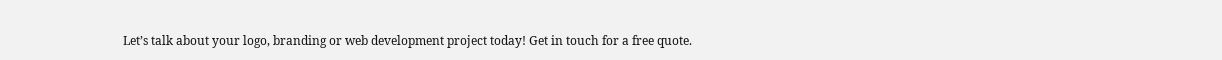Let’s talk about your logo, branding or web development project today! Get in touch for a free quote.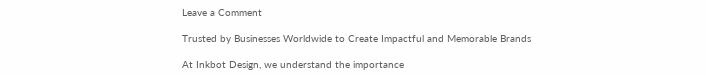Leave a Comment

Trusted by Businesses Worldwide to Create Impactful and Memorable Brands

At Inkbot Design, we understand the importance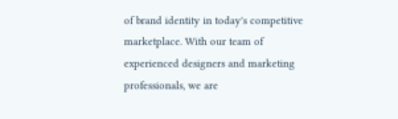of brand identity in today's competitive marketplace. With our team of experienced designers and marketing professionals, we are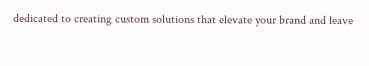dedicated to creating custom solutions that elevate your brand and leave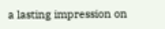a lasting impression on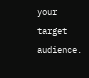your target audience.